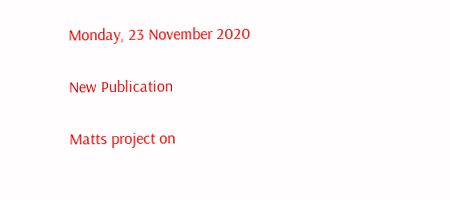Monday, 23 November 2020

New Publication

Matts project on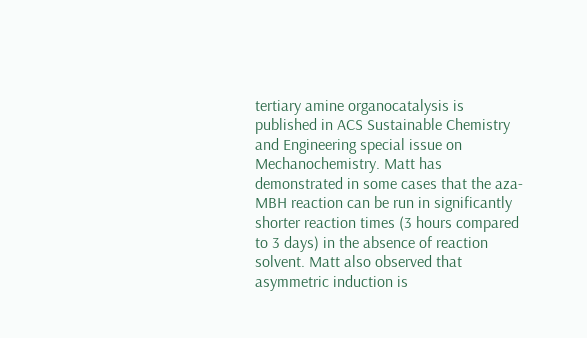tertiary amine organocatalysis is published in ACS Sustainable Chemistry and Engineering special issue on Mechanochemistry. Matt has demonstrated in some cases that the aza-MBH reaction can be run in significantly shorter reaction times (3 hours compared to 3 days) in the absence of reaction solvent. Matt also observed that asymmetric induction is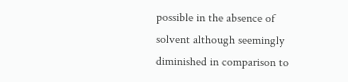possible in the absence of solvent although seemingly diminished in comparison to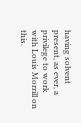having solvent present, as ever, a privilege to work with Louis Morrill on this.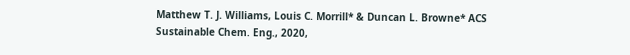Matthew T. J. Williams, Louis C. Morrill* & Duncan L. Browne* ACS Sustainable Chem. Eng., 2020,